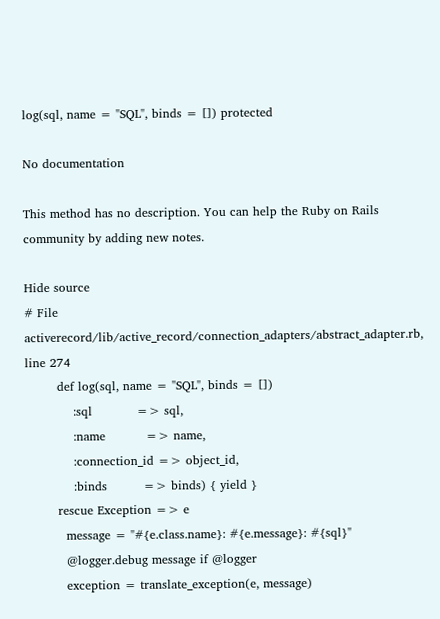log(sql, name = "SQL", binds = []) protected

No documentation

This method has no description. You can help the Ruby on Rails community by adding new notes.

Hide source
# File activerecord/lib/active_record/connection_adapters/abstract_adapter.rb, line 274
        def log(sql, name = "SQL", binds = [])
            :sql           => sql,
            :name          => name,
            :connection_id => object_id,
            :binds         => binds) { yield }
        rescue Exception => e
          message = "#{e.class.name}: #{e.message}: #{sql}"
          @logger.debug message if @logger
          exception = translate_exception(e, message)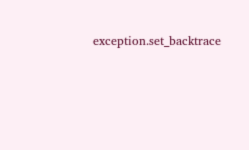exception.set_backtrace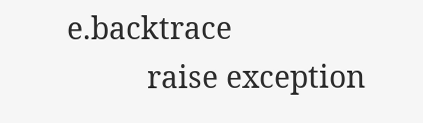e.backtrace
          raise exception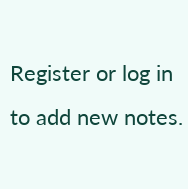Register or log in to add new notes.